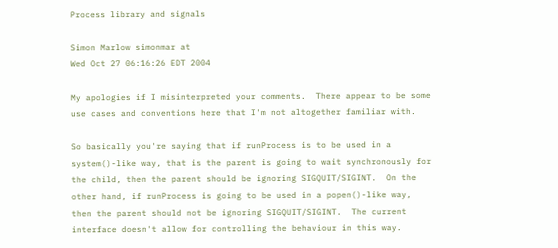Process library and signals

Simon Marlow simonmar at
Wed Oct 27 06:16:26 EDT 2004

My apologies if I misinterpreted your comments.  There appear to be some
use cases and conventions here that I'm not altogether familiar with.

So basically you're saying that if runProcess is to be used in a
system()-like way, that is the parent is going to wait synchronously for
the child, then the parent should be ignoring SIGQUIT/SIGINT.  On the
other hand, if runProcess is going to be used in a popen()-like way,
then the parent should not be ignoring SIGQUIT/SIGINT.  The current
interface doesn't allow for controlling the behaviour in this way.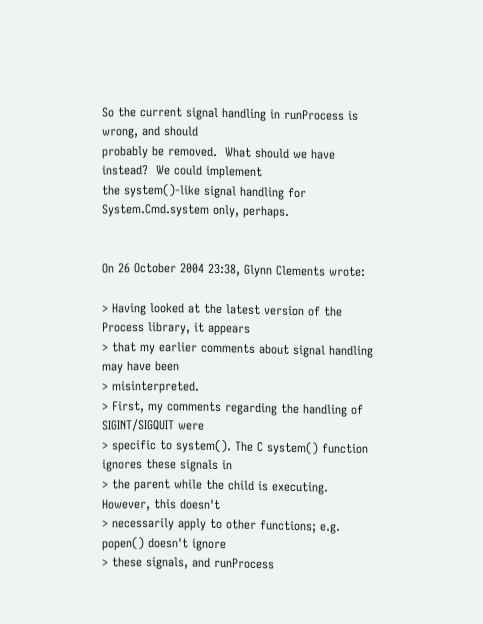So the current signal handling in runProcess is wrong, and should
probably be removed.  What should we have instead?  We could implement
the system()-like signal handling for System.Cmd.system only, perhaps.


On 26 October 2004 23:38, Glynn Clements wrote:

> Having looked at the latest version of the Process library, it appears
> that my earlier comments about signal handling may have been
> misinterpreted.
> First, my comments regarding the handling of SIGINT/SIGQUIT were
> specific to system(). The C system() function ignores these signals in
> the parent while the child is executing. However, this doesn't
> necessarily apply to other functions; e.g. popen() doesn't ignore
> these signals, and runProcess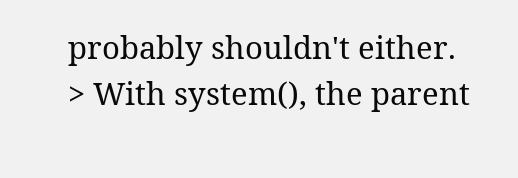probably shouldn't either.
> With system(), the parent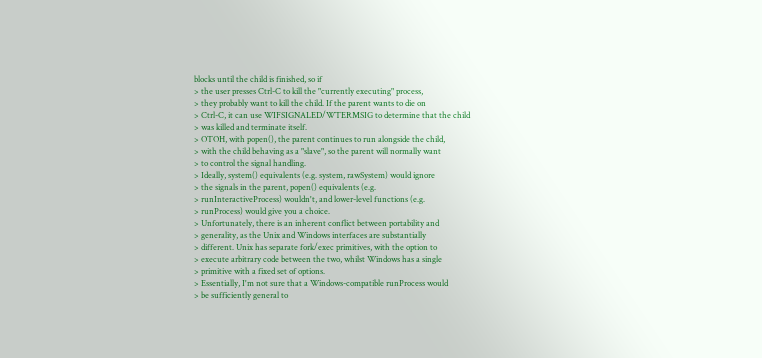blocks until the child is finished, so if
> the user presses Ctrl-C to kill the "currently executing" process,
> they probably want to kill the child. If the parent wants to die on
> Ctrl-C, it can use WIFSIGNALED/WTERMSIG to determine that the child
> was killed and terminate itself.
> OTOH, with popen(), the parent continues to run alongside the child,
> with the child behaving as a "slave", so the parent will normally want
> to control the signal handling.
> Ideally, system() equivalents (e.g. system, rawSystem) would ignore
> the signals in the parent, popen() equivalents (e.g.
> runInteractiveProcess) wouldn't, and lower-level functions (e.g.
> runProcess) would give you a choice.
> Unfortunately, there is an inherent conflict between portability and
> generality, as the Unix and Windows interfaces are substantially
> different. Unix has separate fork/exec primitives, with the option to
> execute arbitrary code between the two, whilst Windows has a single
> primitive with a fixed set of options.
> Essentially, I'm not sure that a Windows-compatible runProcess would
> be sufficiently general to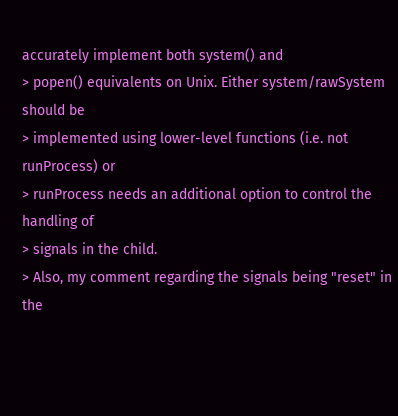accurately implement both system() and
> popen() equivalents on Unix. Either system/rawSystem should be
> implemented using lower-level functions (i.e. not runProcess) or
> runProcess needs an additional option to control the handling of
> signals in the child.
> Also, my comment regarding the signals being "reset" in the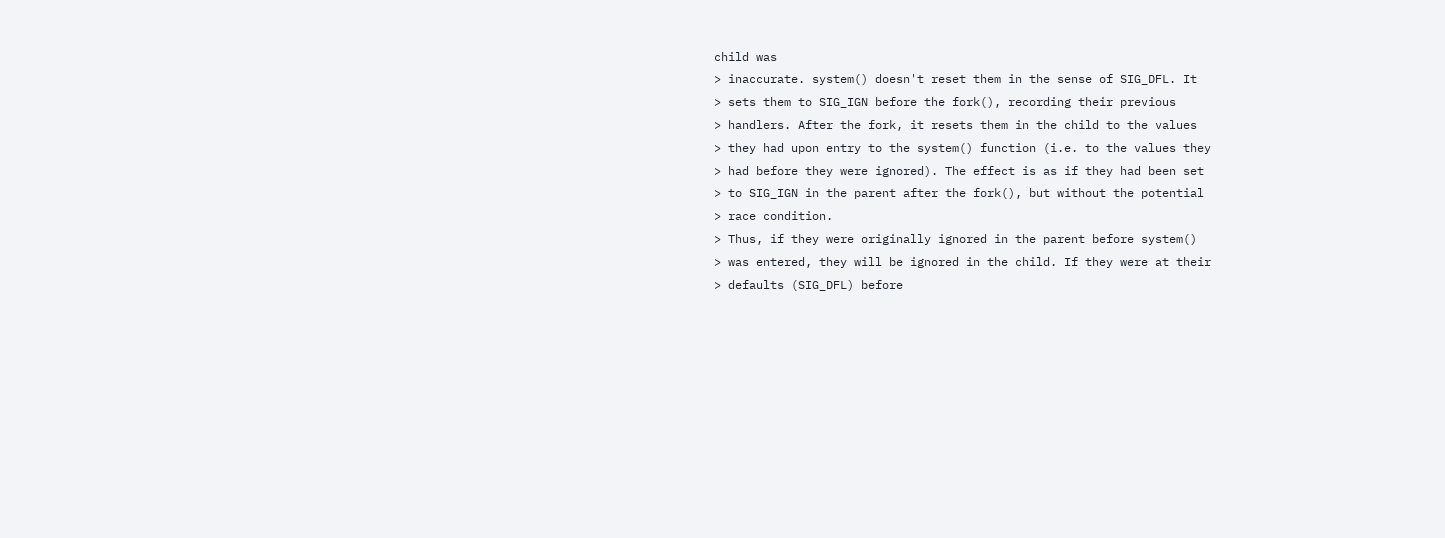child was
> inaccurate. system() doesn't reset them in the sense of SIG_DFL. It
> sets them to SIG_IGN before the fork(), recording their previous
> handlers. After the fork, it resets them in the child to the values
> they had upon entry to the system() function (i.e. to the values they
> had before they were ignored). The effect is as if they had been set
> to SIG_IGN in the parent after the fork(), but without the potential
> race condition.
> Thus, if they were originally ignored in the parent before system()
> was entered, they will be ignored in the child. If they were at their
> defaults (SIG_DFL) before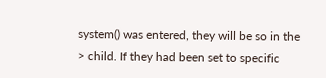system() was entered, they will be so in the
> child. If they had been set to specific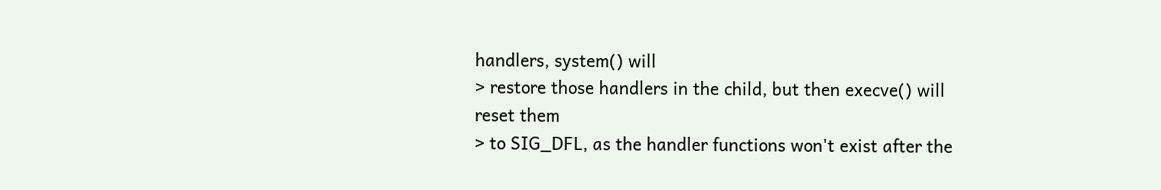handlers, system() will
> restore those handlers in the child, but then execve() will reset them
> to SIG_DFL, as the handler functions won't exist after the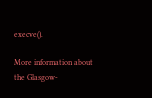execve().

More information about the Glasgow-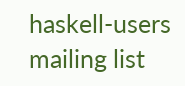haskell-users mailing list